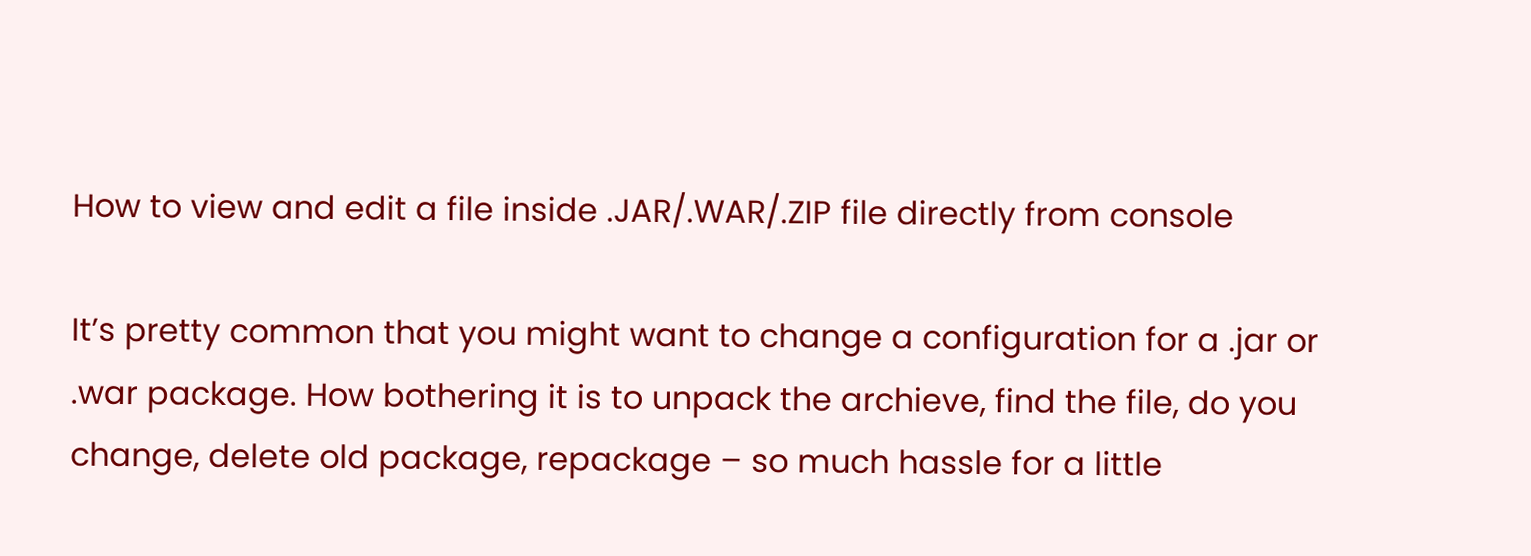How to view and edit a file inside .JAR/.WAR/.ZIP file directly from console

It’s pretty common that you might want to change a configuration for a .jar or .war package. How bothering it is to unpack the archieve, find the file, do you change, delete old package, repackage – so much hassle for a little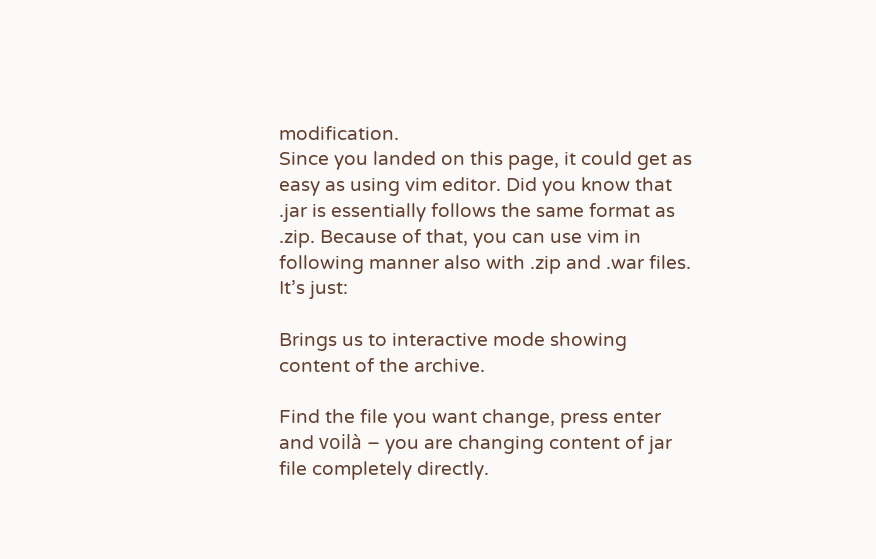modification.
Since you landed on this page, it could get as easy as using vim editor. Did you know that .jar is essentially follows the same format as .zip. Because of that, you can use vim in following manner also with .zip and .war files. It’s just:

Brings us to interactive mode showing content of the archive.

Find the file you want change, press enter and voilà – you are changing content of jar file completely directly.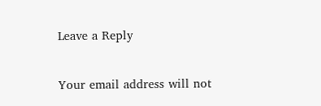Leave a Reply

Your email address will not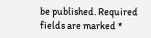be published. Required fields are marked *